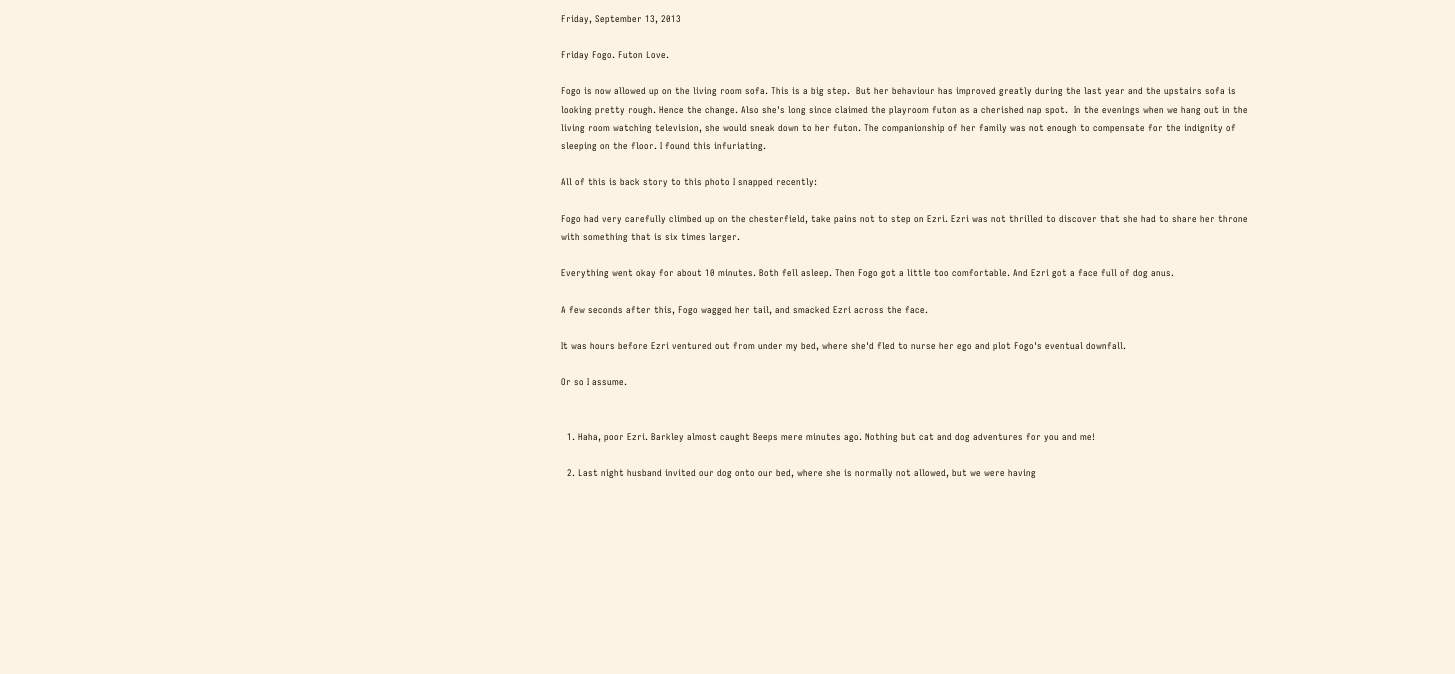Friday, September 13, 2013

Friday Fogo. Futon Love.

Fogo is now allowed up on the living room sofa. This is a big step.  But her behaviour has improved greatly during the last year and the upstairs sofa is looking pretty rough. Hence the change. Also she's long since claimed the playroom futon as a cherished nap spot.  In the evenings when we hang out in the living room watching television, she would sneak down to her futon. The companionship of her family was not enough to compensate for the indignity of sleeping on the floor. I found this infuriating.

All of this is back story to this photo I snapped recently:

Fogo had very carefully climbed up on the chesterfield, take pains not to step on Ezri. Ezri was not thrilled to discover that she had to share her throne with something that is six times larger.

Everything went okay for about 10 minutes. Both fell asleep. Then Fogo got a little too comfortable. And Ezri got a face full of dog anus.

A few seconds after this, Fogo wagged her tail, and smacked Ezri across the face.

It was hours before Ezri ventured out from under my bed, where she'd fled to nurse her ego and plot Fogo's eventual downfall.

Or so I assume.


  1. Haha, poor Ezri. Barkley almost caught Beeps mere minutes ago. Nothing but cat and dog adventures for you and me!

  2. Last night husband invited our dog onto our bed, where she is normally not allowed, but we were having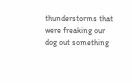thunderstorms that were freaking our dog out something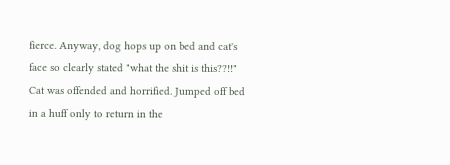fierce. Anyway, dog hops up on bed and cat's face so clearly stated "what the shit is this??!!" Cat was offended and horrified. Jumped off bed in a huff only to return in the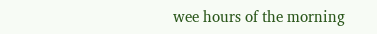wee hours of the morning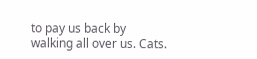to pay us back by walking all over us. Cats.